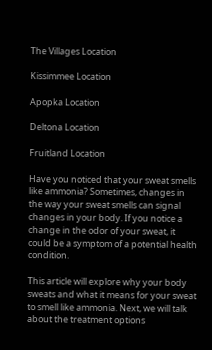The Villages Location

Kissimmee Location

Apopka Location

Deltona Location

Fruitland Location

Have you noticed that your sweat smells like ammonia? Sometimes, changes in the way your sweat smells can signal changes in your body. If you notice a change in the odor of your sweat, it could be a symptom of a potential health condition.

This article will explore why your body sweats and what it means for your sweat to smell like ammonia. Next, we will talk about the treatment options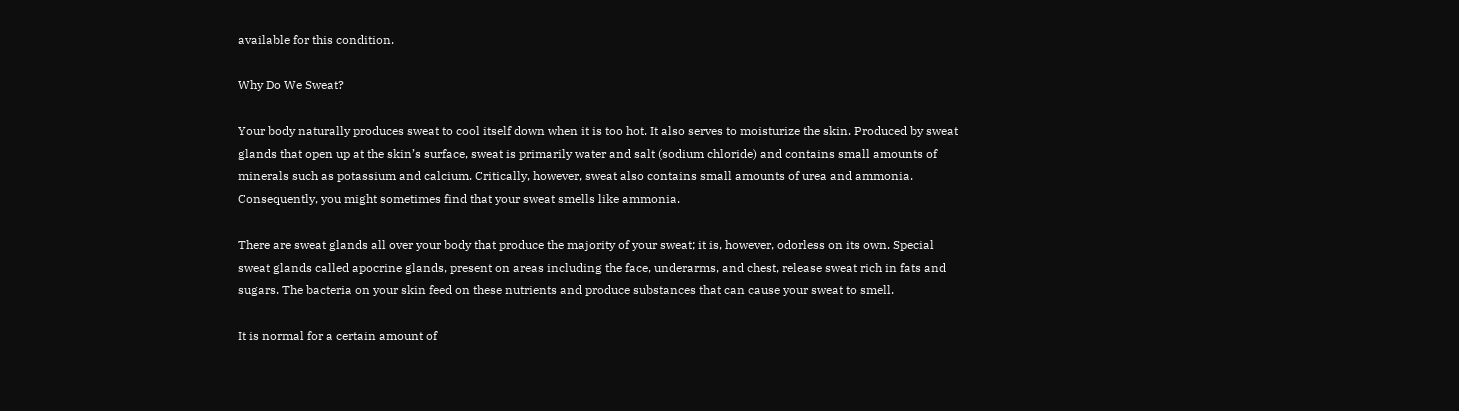available for this condition.

Why Do We Sweat?

Your body naturally produces sweat to cool itself down when it is too hot. It also serves to moisturize the skin. Produced by sweat glands that open up at the skin’s surface, sweat is primarily water and salt (sodium chloride) and contains small amounts of minerals such as potassium and calcium. Critically, however, sweat also contains small amounts of urea and ammonia. Consequently, you might sometimes find that your sweat smells like ammonia.

There are sweat glands all over your body that produce the majority of your sweat; it is, however, odorless on its own. Special sweat glands called apocrine glands, present on areas including the face, underarms, and chest, release sweat rich in fats and sugars. The bacteria on your skin feed on these nutrients and produce substances that can cause your sweat to smell.

It is normal for a certain amount of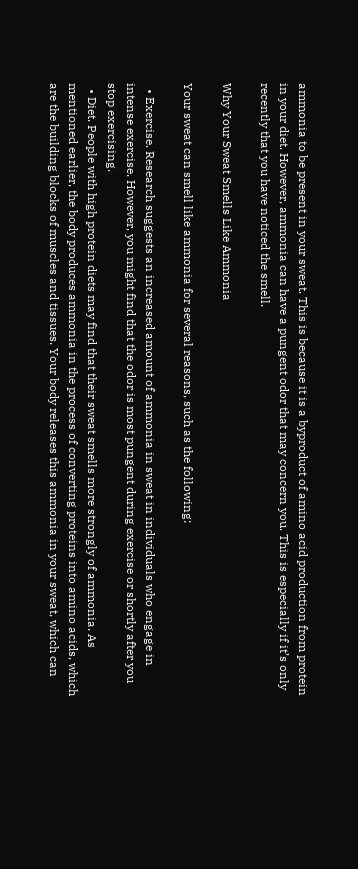ammonia to be present in your sweat. This is because it is a byproduct of amino acid production from protein in your diet. However, ammonia can have a pungent odor that may concern you. This is especially if it’s only recently that you have noticed the smell.

Why Your Sweat Smells Like Ammonia

Your sweat can smell like ammonia for several reasons, such as the following:

  • Exercise. Research suggests an increased amount of ammonia in sweat in individuals who engage in intense exercise. However, you might find that the odor is most pungent during exercise or shortly after you stop exercising.
  • Diet. People with high protein diets may find that their sweat smells more strongly of ammonia. As mentioned earlier, the body produces ammonia in the process of converting proteins into amino acids, which are the building blocks of muscles and tissues. Your body releases this ammonia in your sweat, which can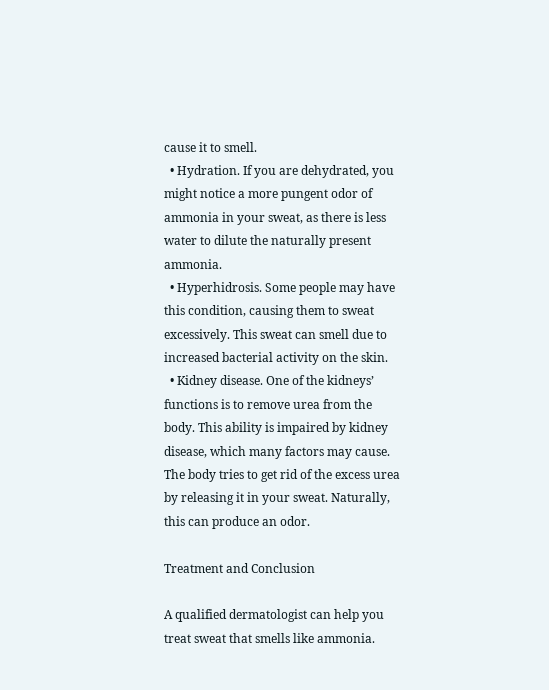cause it to smell.
  • Hydration. If you are dehydrated, you might notice a more pungent odor of ammonia in your sweat, as there is less water to dilute the naturally present ammonia.
  • Hyperhidrosis. Some people may have this condition, causing them to sweat excessively. This sweat can smell due to increased bacterial activity on the skin.
  • Kidney disease. One of the kidneys’ functions is to remove urea from the body. This ability is impaired by kidney disease, which many factors may cause. The body tries to get rid of the excess urea by releasing it in your sweat. Naturally, this can produce an odor.

Treatment and Conclusion

A qualified dermatologist can help you treat sweat that smells like ammonia.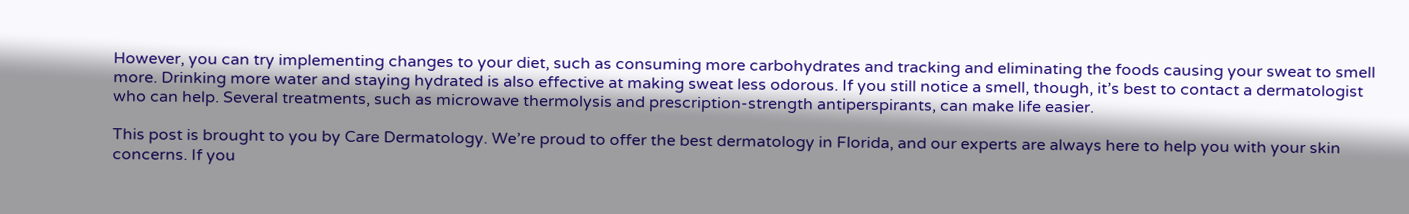However, you can try implementing changes to your diet, such as consuming more carbohydrates and tracking and eliminating the foods causing your sweat to smell more. Drinking more water and staying hydrated is also effective at making sweat less odorous. If you still notice a smell, though, it’s best to contact a dermatologist who can help. Several treatments, such as microwave thermolysis and prescription-strength antiperspirants, can make life easier.

This post is brought to you by Care Dermatology. We’re proud to offer the best dermatology in Florida, and our experts are always here to help you with your skin concerns. If you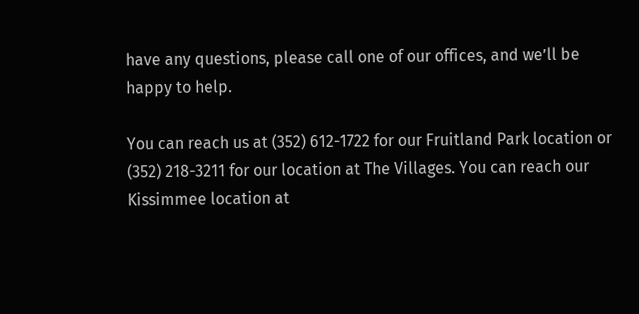have any questions, please call one of our offices, and we’ll be happy to help.

You can reach us at (352) 612-1722 for our Fruitland Park location or (352) 218-3211 for our location at The Villages. You can reach our Kissimmee location at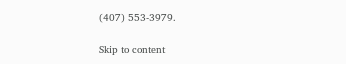(407) 553-3979.

Skip to content